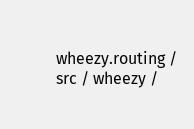wheezy.routing / src / wheezy /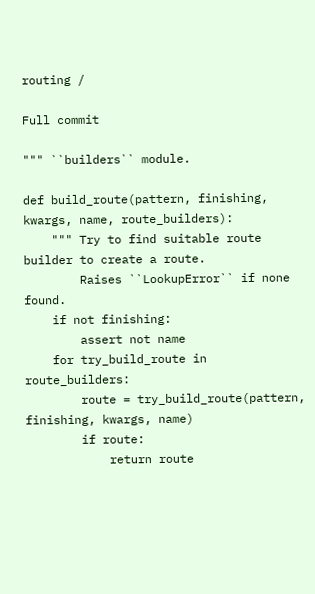routing /

Full commit

""" ``builders`` module.

def build_route(pattern, finishing, kwargs, name, route_builders):
    """ Try to find suitable route builder to create a route.
        Raises ``LookupError`` if none found.
    if not finishing:
        assert not name
    for try_build_route in route_builders:
        route = try_build_route(pattern, finishing, kwargs, name)
        if route:
            return route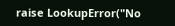raise LookupError("No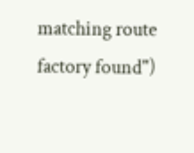matching route factory found")